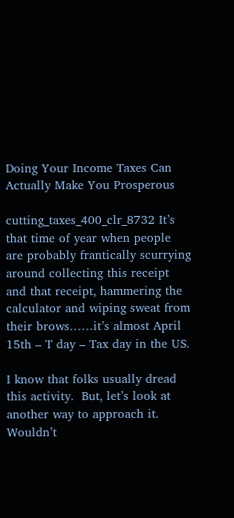Doing Your Income Taxes Can Actually Make You Prosperous

cutting_taxes_400_clr_8732 It’s that time of year when people are probably frantically scurrying around collecting this receipt and that receipt, hammering the calculator and wiping sweat from their brows……it’s almost April 15th – T day – Tax day in the US.

I know that folks usually dread this activity.  But, let’s look at another way to approach it. Wouldn’t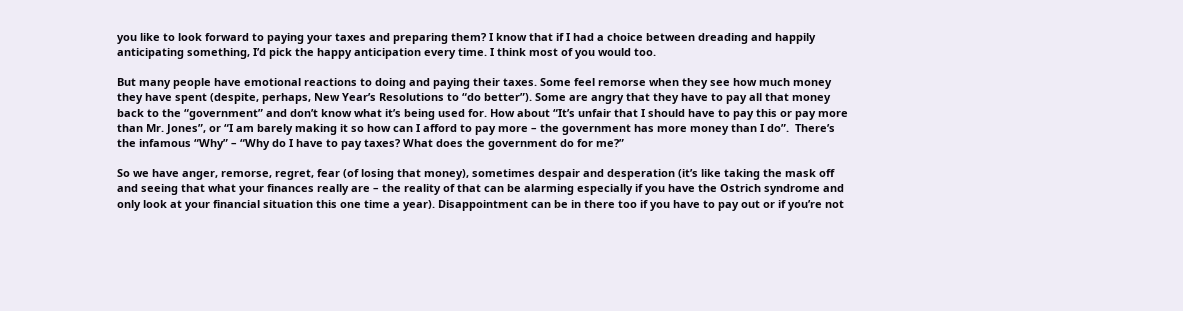you like to look forward to paying your taxes and preparing them? I know that if I had a choice between dreading and happily anticipating something, I’d pick the happy anticipation every time. I think most of you would too.

But many people have emotional reactions to doing and paying their taxes. Some feel remorse when they see how much money they have spent (despite, perhaps, New Year’s Resolutions to “do better”). Some are angry that they have to pay all that money back to the “government” and don’t know what it’s being used for. How about “It’s unfair that I should have to pay this or pay more than Mr. Jones”, or “I am barely making it so how can I afford to pay more – the government has more money than I do”.  There’s the infamous “Why” – “Why do I have to pay taxes? What does the government do for me?”

So we have anger, remorse, regret, fear (of losing that money), sometimes despair and desperation (it’s like taking the mask off and seeing that what your finances really are – the reality of that can be alarming especially if you have the Ostrich syndrome and only look at your financial situation this one time a year). Disappointment can be in there too if you have to pay out or if you’re not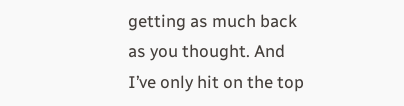getting as much back as you thought. And I’ve only hit on the top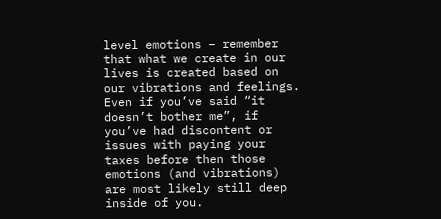level emotions – remember that what we create in our lives is created based on our vibrations and feelings.  Even if you’ve said “it doesn’t bother me”, if you’ve had discontent or issues with paying your taxes before then those emotions (and vibrations) are most likely still deep inside of you.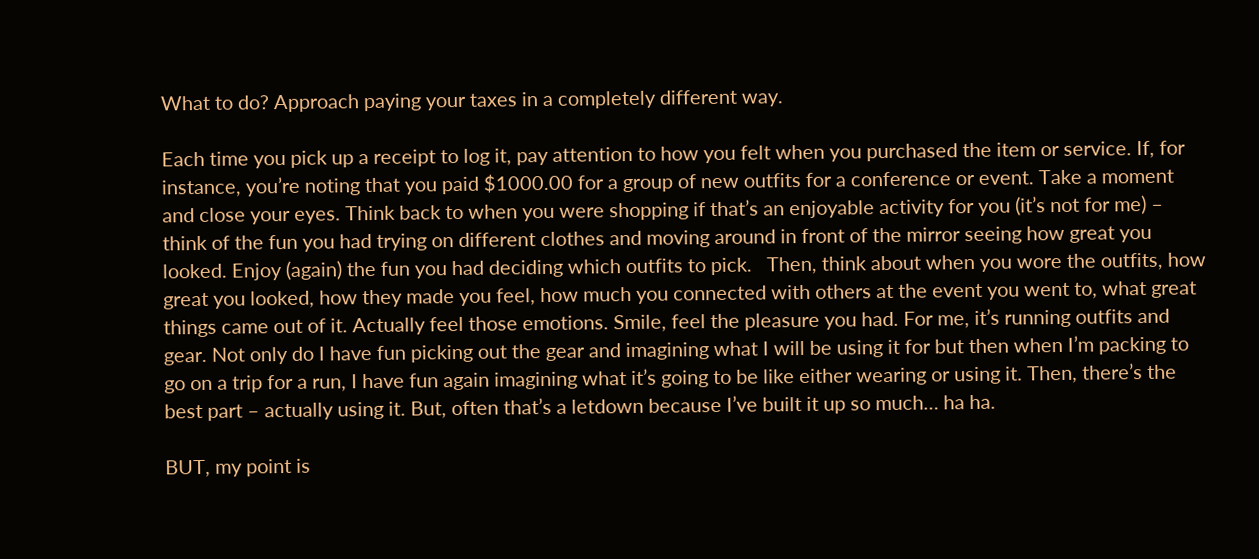What to do? Approach paying your taxes in a completely different way.

Each time you pick up a receipt to log it, pay attention to how you felt when you purchased the item or service. If, for instance, you’re noting that you paid $1000.00 for a group of new outfits for a conference or event. Take a moment and close your eyes. Think back to when you were shopping if that’s an enjoyable activity for you (it’s not for me) – think of the fun you had trying on different clothes and moving around in front of the mirror seeing how great you looked. Enjoy (again) the fun you had deciding which outfits to pick.   Then, think about when you wore the outfits, how great you looked, how they made you feel, how much you connected with others at the event you went to, what great things came out of it. Actually feel those emotions. Smile, feel the pleasure you had. For me, it’s running outfits and gear. Not only do I have fun picking out the gear and imagining what I will be using it for but then when I’m packing to go on a trip for a run, I have fun again imagining what it’s going to be like either wearing or using it. Then, there’s the best part – actually using it. But, often that’s a letdown because I’ve built it up so much… ha ha.

BUT, my point is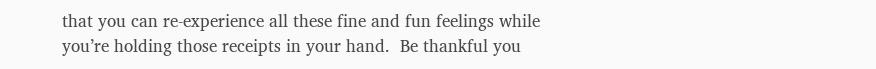that you can re-experience all these fine and fun feelings while you’re holding those receipts in your hand.  Be thankful you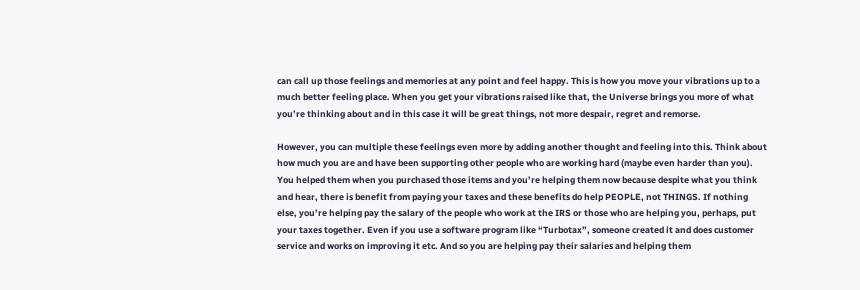can call up those feelings and memories at any point and feel happy. This is how you move your vibrations up to a much better feeling place. When you get your vibrations raised like that, the Universe brings you more of what you’re thinking about and in this case it will be great things, not more despair, regret and remorse.

However, you can multiple these feelings even more by adding another thought and feeling into this. Think about how much you are and have been supporting other people who are working hard (maybe even harder than you). You helped them when you purchased those items and you’re helping them now because despite what you think and hear, there is benefit from paying your taxes and these benefits do help PEOPLE, not THINGS. If nothing else, you’re helping pay the salary of the people who work at the IRS or those who are helping you, perhaps, put your taxes together. Even if you use a software program like “Turbotax”, someone created it and does customer service and works on improving it etc. And so you are helping pay their salaries and helping them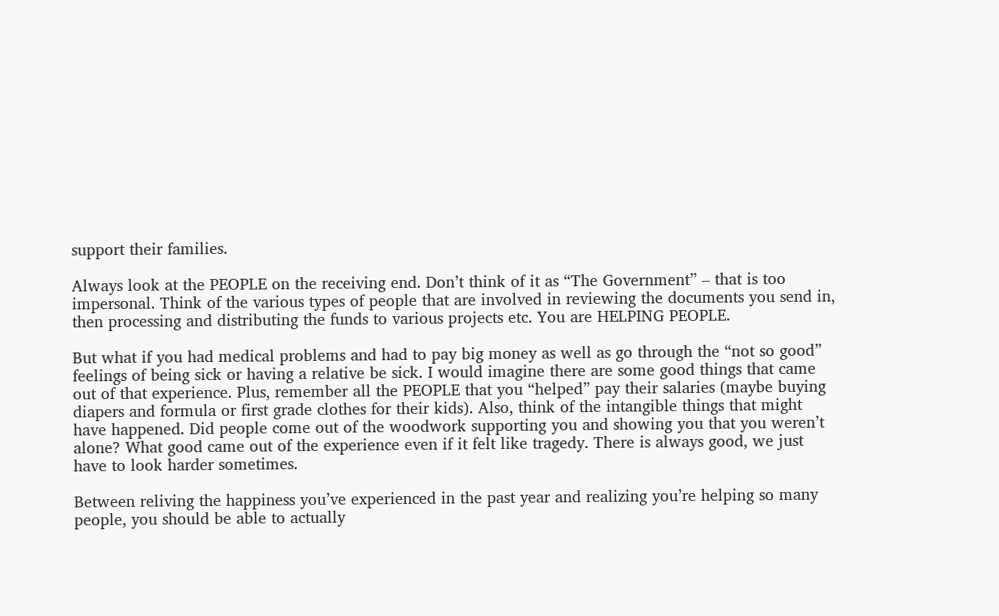support their families.

Always look at the PEOPLE on the receiving end. Don’t think of it as “The Government” – that is too impersonal. Think of the various types of people that are involved in reviewing the documents you send in, then processing and distributing the funds to various projects etc. You are HELPING PEOPLE.

But what if you had medical problems and had to pay big money as well as go through the “not so good” feelings of being sick or having a relative be sick. I would imagine there are some good things that came out of that experience. Plus, remember all the PEOPLE that you “helped” pay their salaries (maybe buying diapers and formula or first grade clothes for their kids). Also, think of the intangible things that might have happened. Did people come out of the woodwork supporting you and showing you that you weren’t alone? What good came out of the experience even if it felt like tragedy. There is always good, we just have to look harder sometimes.

Between reliving the happiness you’ve experienced in the past year and realizing you’re helping so many people, you should be able to actually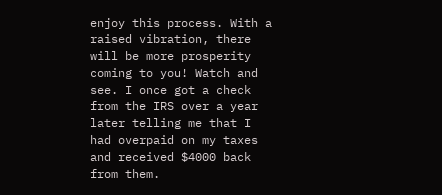enjoy this process. With a raised vibration, there will be more prosperity coming to you! Watch and see. I once got a check from the IRS over a year later telling me that I had overpaid on my taxes and received $4000 back from them.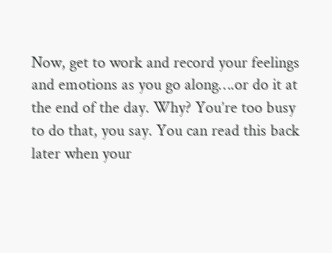Now, get to work and record your feelings and emotions as you go along….or do it at the end of the day. Why? You’re too busy to do that, you say. You can read this back later when your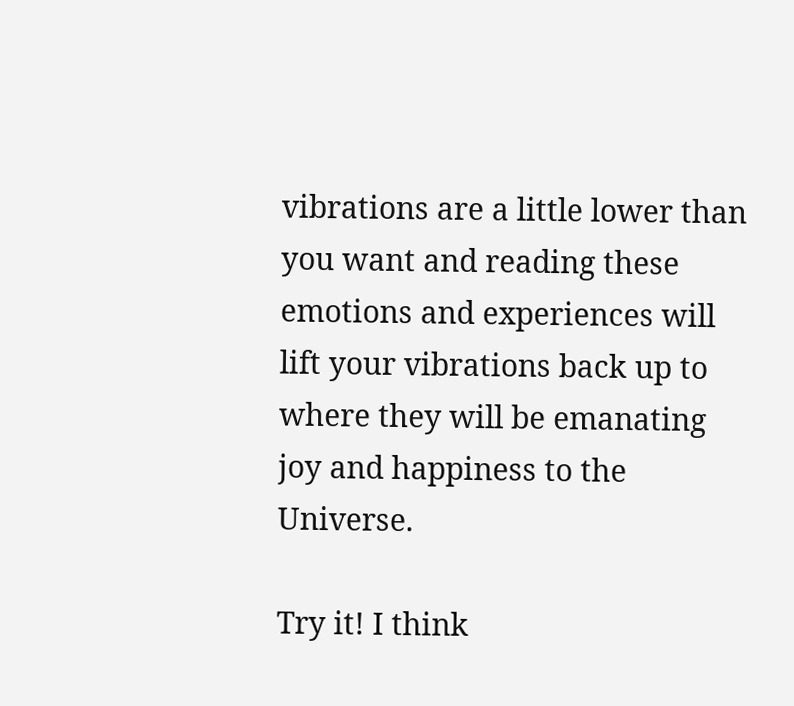vibrations are a little lower than you want and reading these emotions and experiences will lift your vibrations back up to where they will be emanating joy and happiness to the Universe.

Try it! I think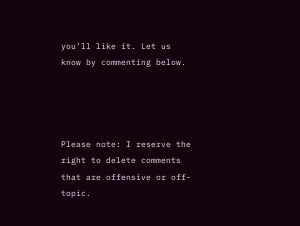you’ll like it. Let us know by commenting below.




Please note: I reserve the right to delete comments that are offensive or off-topic.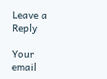Leave a Reply

Your email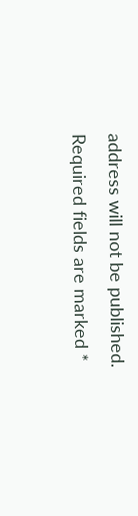address will not be published. Required fields are marked *